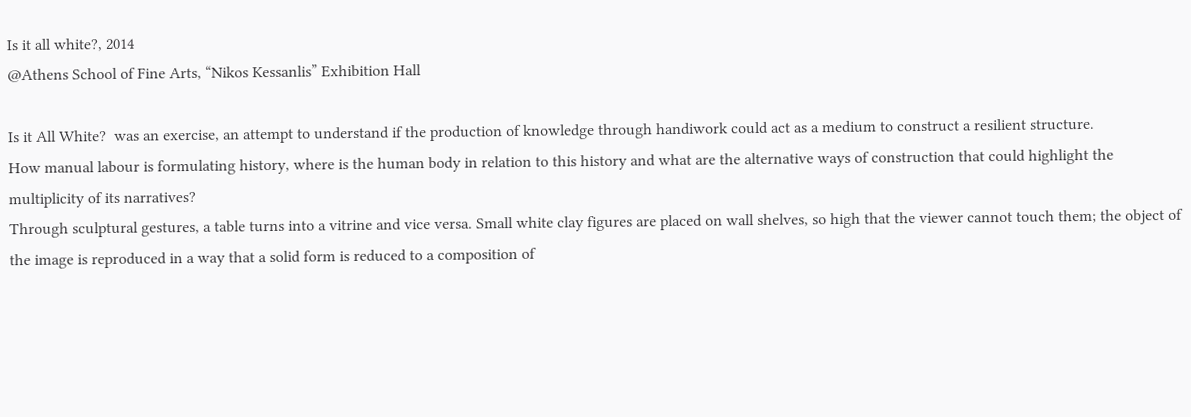Is it all white?, 2014
@Athens School of Fine Arts, “Nikos Kessanlis” Exhibition Hall

Is it All White?  was an exercise, an attempt to understand if the production of knowledge through handiwork could act as a medium to construct a resilient structure.
How manual labour is formulating history, where is the human body in relation to this history and what are the alternative ways of construction that could highlight the multiplicity of its narratives?
Through sculptural gestures, a table turns into a vitrine and vice versa. Small white clay figures are placed on wall shelves, so high that the viewer cannot touch them; the object of the image is reproduced in a way that a solid form is reduced to a composition of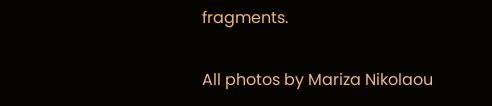fragments.

All photos by Mariza Nikolaou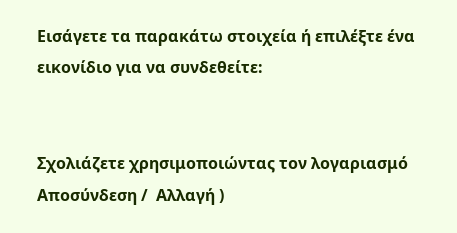Εισάγετε τα παρακάτω στοιχεία ή επιλέξτε ένα εικονίδιο για να συνδεθείτε:


Σχολιάζετε χρησιμοποιώντας τον λογαριασμό Αποσύνδεση /  Αλλαγή )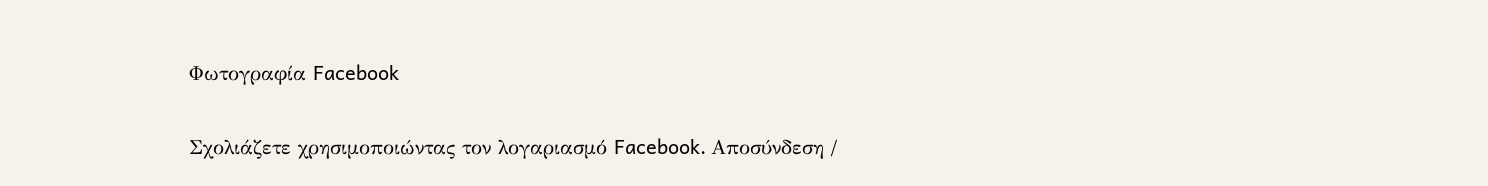Φωτογραφία Facebook

Σχολιάζετε χρησιμοποιώντας τον λογαριασμό Facebook. Αποσύνδεση /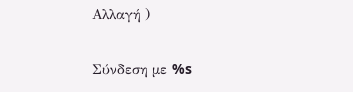Αλλαγή )

Σύνδεση με %s